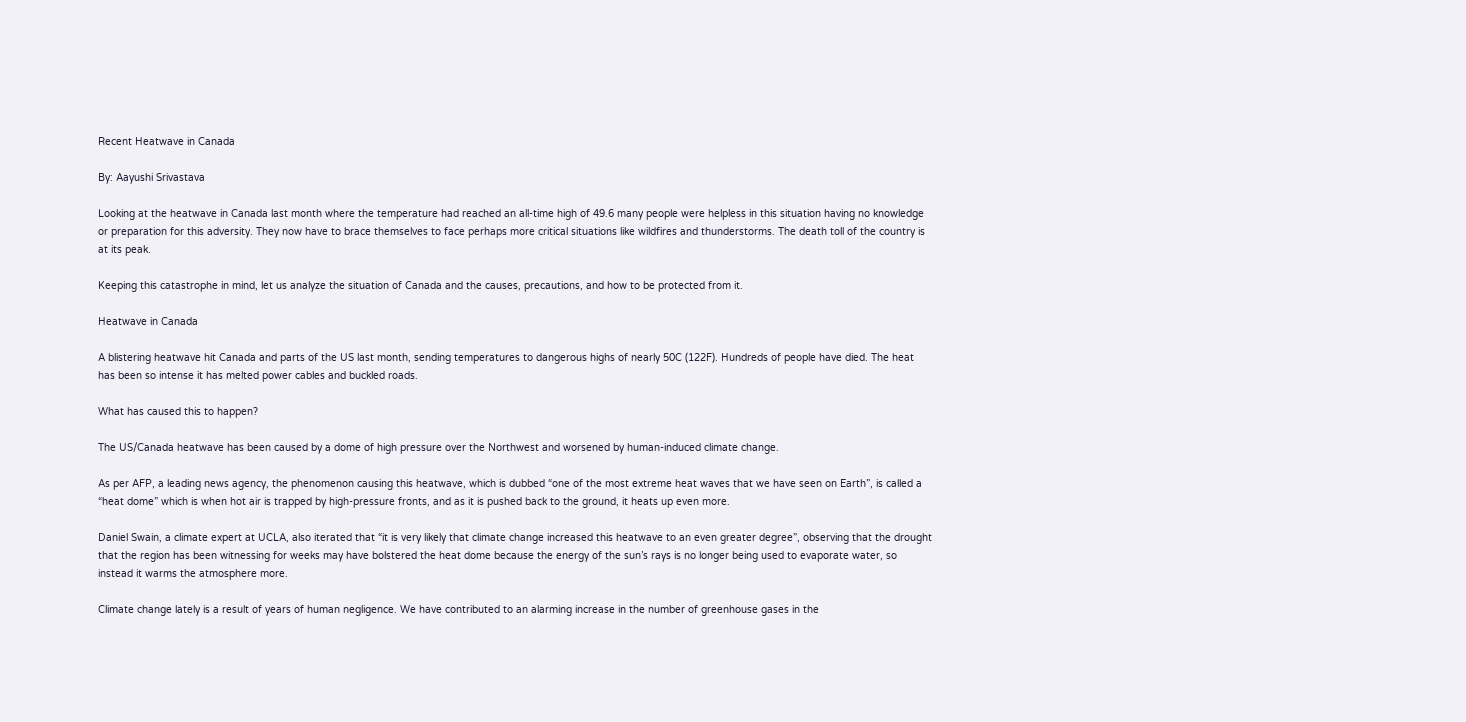Recent Heatwave in Canada

By: Aayushi Srivastava

Looking at the heatwave in Canada last month where the temperature had reached an all-time high of 49.6 many people were helpless in this situation having no knowledge or preparation for this adversity. They now have to brace themselves to face perhaps more critical situations like wildfires and thunderstorms. The death toll of the country is at its peak.

Keeping this catastrophe in mind, let us analyze the situation of Canada and the causes, precautions, and how to be protected from it.

Heatwave in Canada

A blistering heatwave hit Canada and parts of the US last month, sending temperatures to dangerous highs of nearly 50C (122F). Hundreds of people have died. The heat has been so intense it has melted power cables and buckled roads.

What has caused this to happen?

The US/Canada heatwave has been caused by a dome of high pressure over the Northwest and worsened by human-induced climate change.

As per AFP, a leading news agency, the phenomenon causing this heatwave, which is dubbed “one of the most extreme heat waves that we have seen on Earth”, is called a “heat dome” which is when hot air is trapped by high-pressure fronts, and as it is pushed back to the ground, it heats up even more.

Daniel Swain, a climate expert at UCLA, also iterated that “it is very likely that climate change increased this heatwave to an even greater degree”, observing that the drought that the region has been witnessing for weeks may have bolstered the heat dome because the energy of the sun’s rays is no longer being used to evaporate water, so instead it warms the atmosphere more.

Climate change lately is a result of years of human negligence. We have contributed to an alarming increase in the number of greenhouse gases in the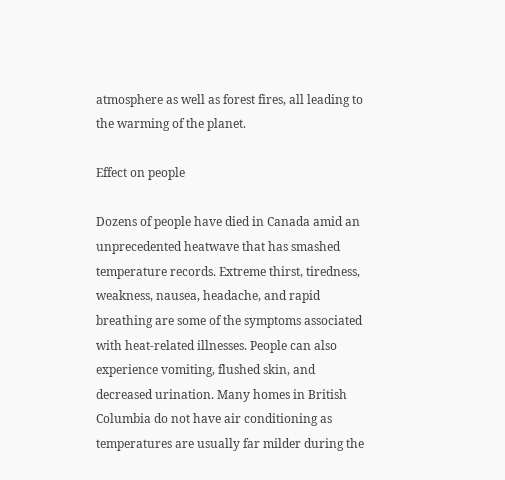atmosphere as well as forest fires, all leading to the warming of the planet.

Effect on people

Dozens of people have died in Canada amid an unprecedented heatwave that has smashed temperature records. Extreme thirst, tiredness, weakness, nausea, headache, and rapid breathing are some of the symptoms associated with heat-related illnesses. People can also experience vomiting, flushed skin, and decreased urination. Many homes in British Columbia do not have air conditioning as temperatures are usually far milder during the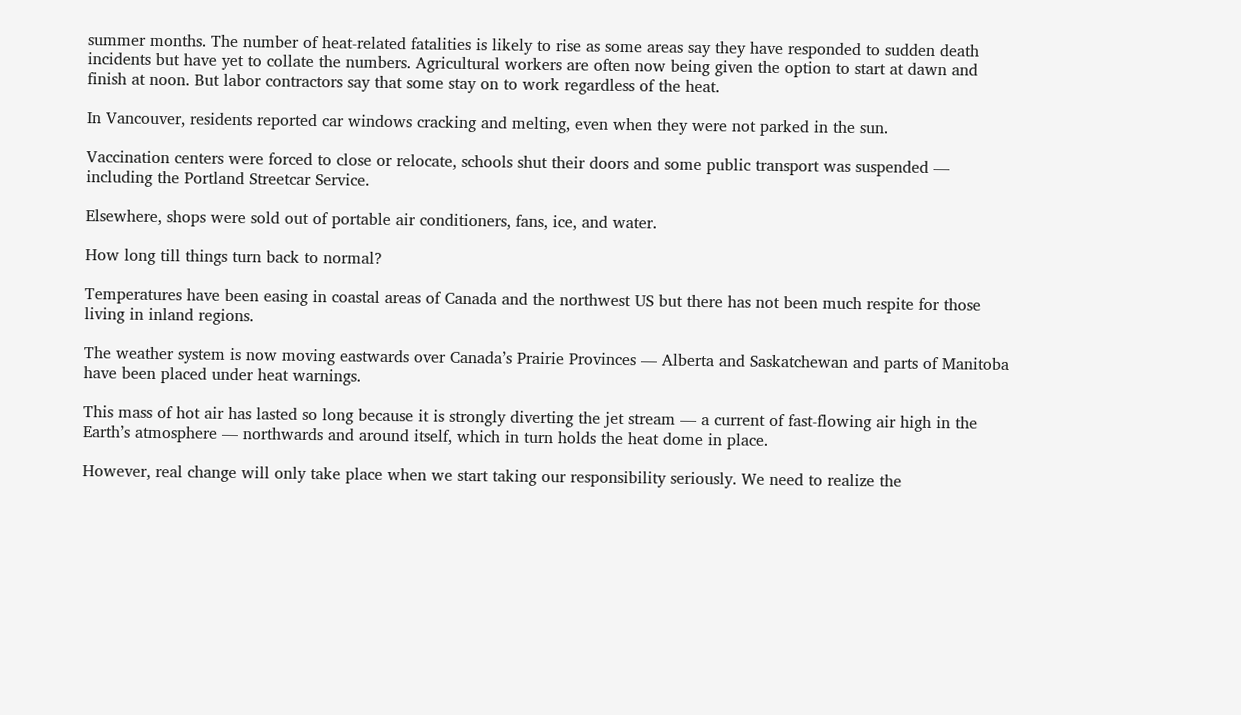summer months. The number of heat-related fatalities is likely to rise as some areas say they have responded to sudden death incidents but have yet to collate the numbers. Agricultural workers are often now being given the option to start at dawn and finish at noon. But labor contractors say that some stay on to work regardless of the heat.

In Vancouver, residents reported car windows cracking and melting, even when they were not parked in the sun.

Vaccination centers were forced to close or relocate, schools shut their doors and some public transport was suspended — including the Portland Streetcar Service.

Elsewhere, shops were sold out of portable air conditioners, fans, ice, and water.

How long till things turn back to normal?

Temperatures have been easing in coastal areas of Canada and the northwest US but there has not been much respite for those living in inland regions.

The weather system is now moving eastwards over Canada’s Prairie Provinces — Alberta and Saskatchewan and parts of Manitoba have been placed under heat warnings.

This mass of hot air has lasted so long because it is strongly diverting the jet stream — a current of fast-flowing air high in the Earth’s atmosphere — northwards and around itself, which in turn holds the heat dome in place.

However, real change will only take place when we start taking our responsibility seriously. We need to realize the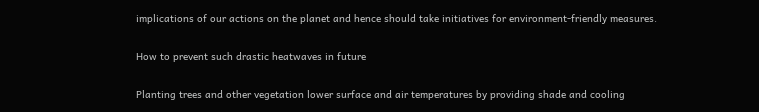implications of our actions on the planet and hence should take initiatives for environment-friendly measures.

How to prevent such drastic heatwaves in future

Planting trees and other vegetation lower surface and air temperatures by providing shade and cooling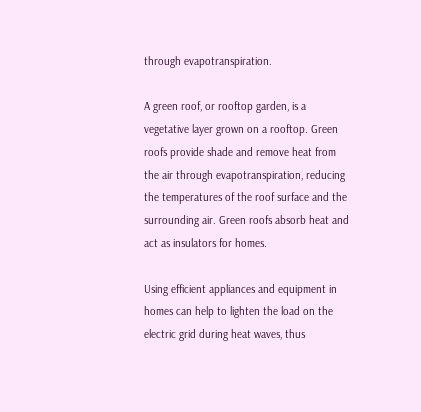through evapotranspiration.

A green roof, or rooftop garden, is a vegetative layer grown on a rooftop. Green roofs provide shade and remove heat from the air through evapotranspiration, reducing the temperatures of the roof surface and the surrounding air. Green roofs absorb heat and act as insulators for homes.

Using efficient appliances and equipment in homes can help to lighten the load on the electric grid during heat waves, thus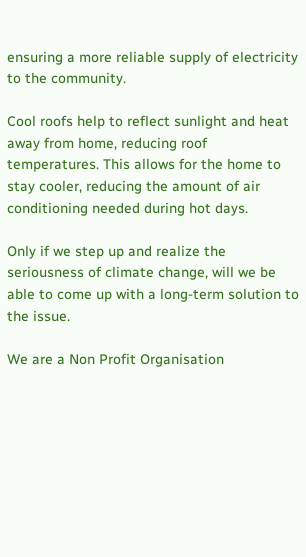ensuring a more reliable supply of electricity to the community.

Cool roofs help to reflect sunlight and heat away from home, reducing roof temperatures. This allows for the home to stay cooler, reducing the amount of air conditioning needed during hot days.

Only if we step up and realize the seriousness of climate change, will we be able to come up with a long-term solution to the issue.

We are a Non Profit Organisation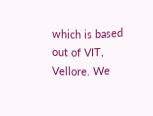which is based out of VIT, Vellore. We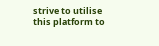strive to utilise this platform to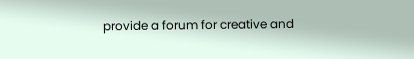provide a forum for creative and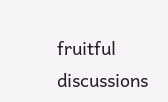fruitful discussions